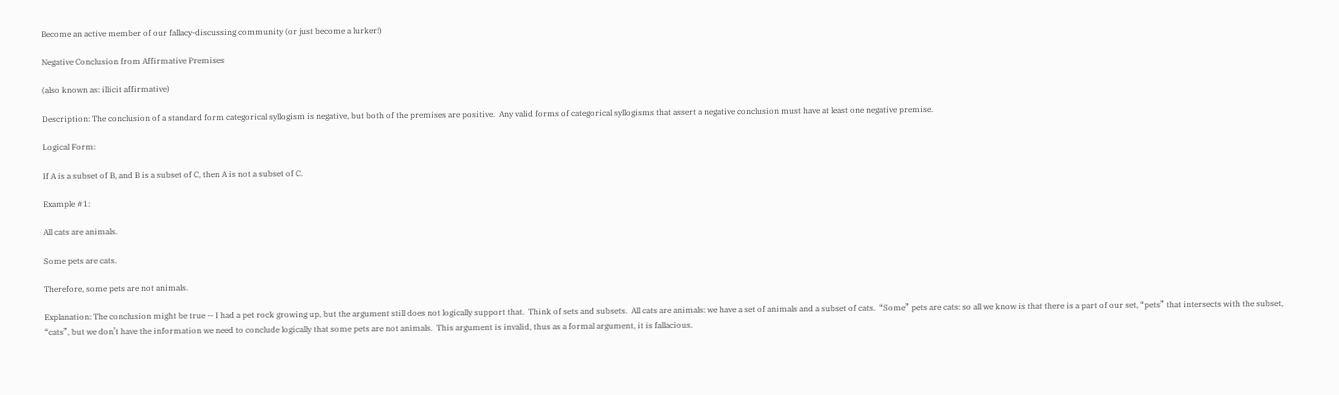Become an active member of our fallacy-discussing community (or just become a lurker!)

Negative Conclusion from Affirmative Premises

(also known as: illicit affirmative)

Description: The conclusion of a standard form categorical syllogism is negative, but both of the premises are positive.  Any valid forms of categorical syllogisms that assert a negative conclusion must have at least one negative premise.

Logical Form:

If A is a subset of B, and B is a subset of C, then A is not a subset of C.

Example #1:

All cats are animals.

Some pets are cats.

Therefore, some pets are not animals.

Explanation: The conclusion might be true -- I had a pet rock growing up, but the argument still does not logically support that.  Think of sets and subsets.  All cats are animals: we have a set of animals and a subset of cats.  “Some” pets are cats: so all we know is that there is a part of our set, “pets” that intersects with the subset, “cats”, but we don’t have the information we need to conclude logically that some pets are not animals.  This argument is invalid, thus as a formal argument, it is fallacious.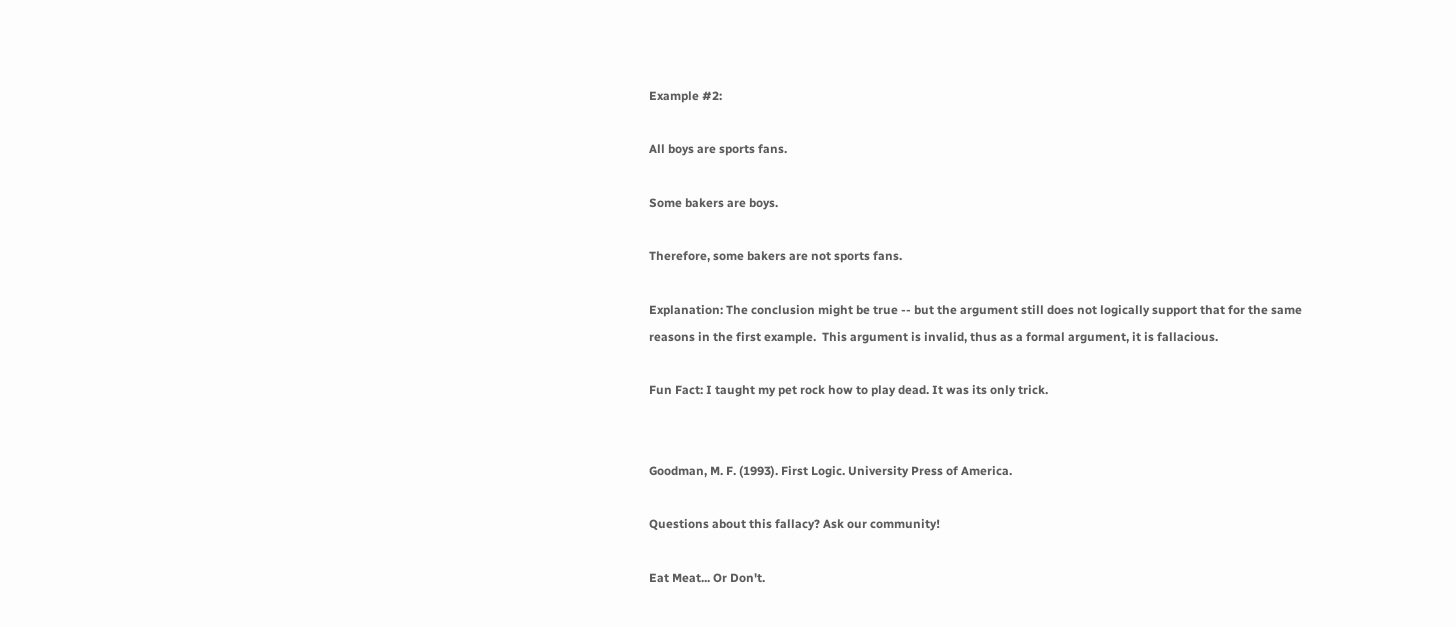Example #2:

All boys are sports fans.

Some bakers are boys.

Therefore, some bakers are not sports fans.

Explanation: The conclusion might be true -- but the argument still does not logically support that for the same reasons in the first example.  This argument is invalid, thus as a formal argument, it is fallacious.

Fun Fact: I taught my pet rock how to play dead. It was its only trick.


Goodman, M. F. (1993). First Logic. University Press of America.

Questions about this fallacy? Ask our community!

Eat Meat... Or Don't.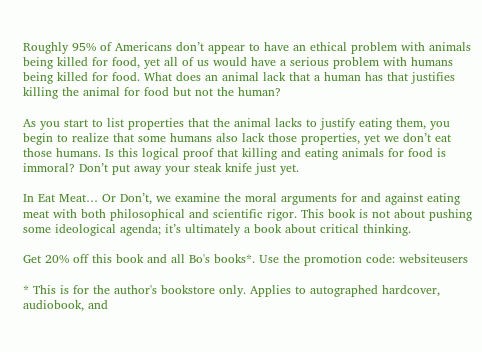Roughly 95% of Americans don’t appear to have an ethical problem with animals being killed for food, yet all of us would have a serious problem with humans being killed for food. What does an animal lack that a human has that justifies killing the animal for food but not the human?

As you start to list properties that the animal lacks to justify eating them, you begin to realize that some humans also lack those properties, yet we don’t eat those humans. Is this logical proof that killing and eating animals for food is immoral? Don’t put away your steak knife just yet.

In Eat Meat… Or Don’t, we examine the moral arguments for and against eating meat with both philosophical and scientific rigor. This book is not about pushing some ideological agenda; it’s ultimately a book about critical thinking.

Get 20% off this book and all Bo's books*. Use the promotion code: websiteusers

* This is for the author's bookstore only. Applies to autographed hardcover, audiobook, and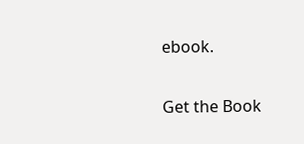ebook.

Get the Book